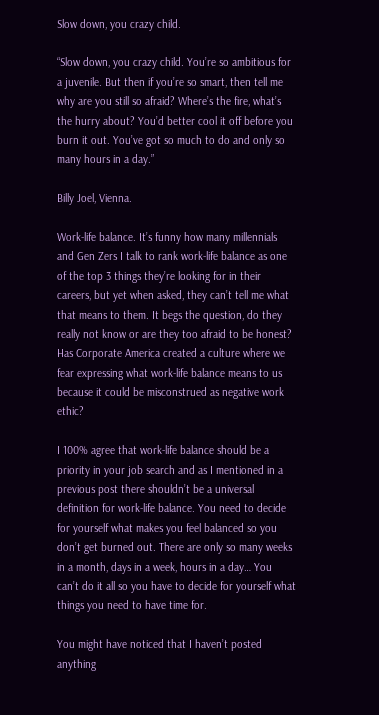Slow down, you crazy child.

“Slow down, you crazy child. You’re so ambitious for a juvenile. But then if you’re so smart, then tell me why are you still so afraid? Where’s the fire, what’s the hurry about? You’d better cool it off before you burn it out. You’ve got so much to do and only so many hours in a day.”

Billy Joel, Vienna.

Work-life balance. It’s funny how many millennials and Gen Zers I talk to rank work-life balance as one of the top 3 things they’re looking for in their careers, but yet when asked, they can’t tell me what that means to them. It begs the question, do they really not know or are they too afraid to be honest? Has Corporate America created a culture where we fear expressing what work-life balance means to us because it could be misconstrued as negative work ethic?

I 100% agree that work-life balance should be a priority in your job search and as I mentioned in a previous post there shouldn’t be a universal definition for work-life balance. You need to decide for yourself what makes you feel balanced so you don’t get burned out. There are only so many weeks in a month, days in a week, hours in a day… You can’t do it all so you have to decide for yourself what things you need to have time for.

You might have noticed that I haven’t posted anything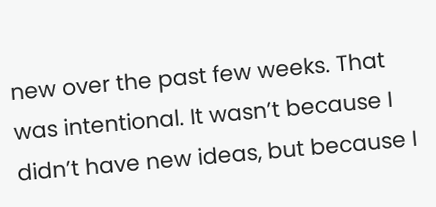new over the past few weeks. That was intentional. It wasn’t because I didn’t have new ideas, but because I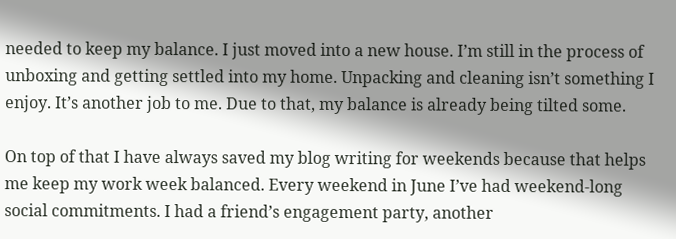needed to keep my balance. I just moved into a new house. I’m still in the process of unboxing and getting settled into my home. Unpacking and cleaning isn’t something I enjoy. It’s another job to me. Due to that, my balance is already being tilted some.

On top of that I have always saved my blog writing for weekends because that helps me keep my work week balanced. Every weekend in June I’ve had weekend-long social commitments. I had a friend’s engagement party, another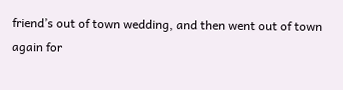friend’s out of town wedding, and then went out of town again for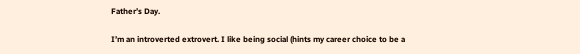Father’s Day.

I’m an introverted extrovert. I like being social (hints my career choice to be a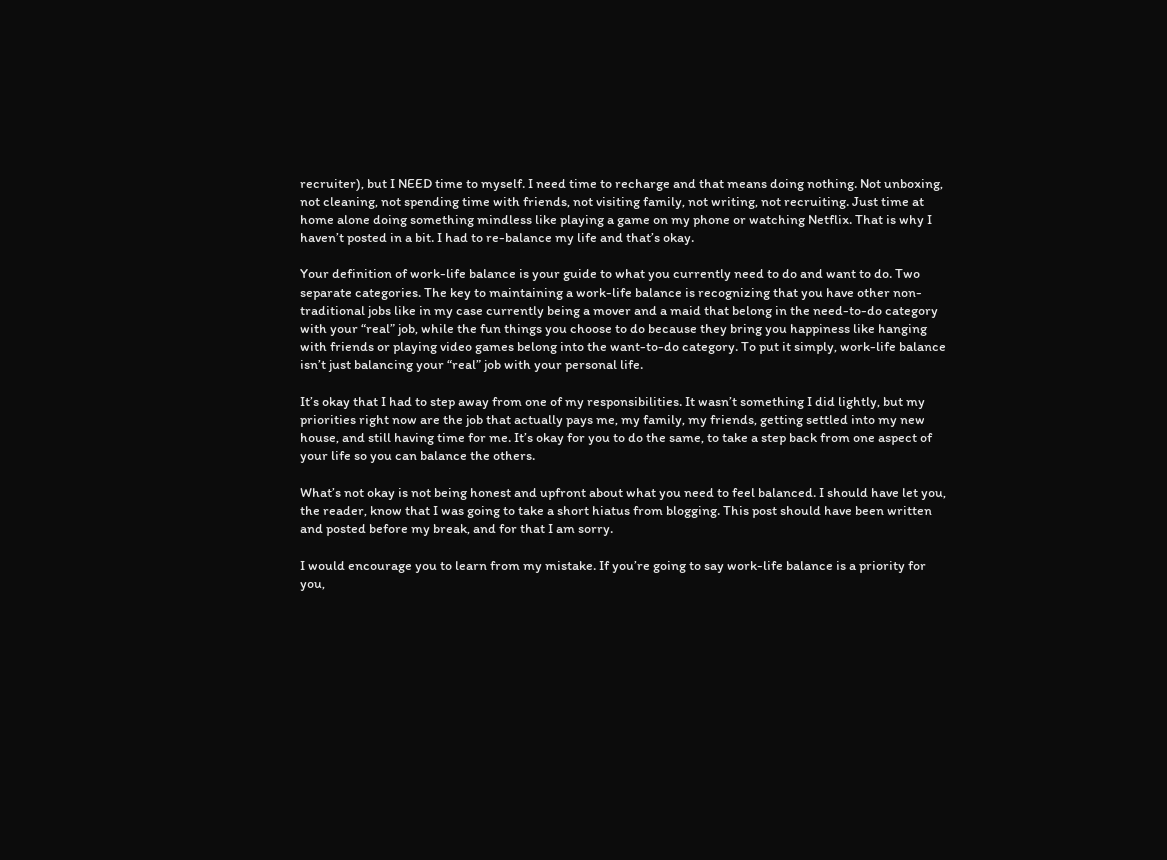recruiter), but I NEED time to myself. I need time to recharge and that means doing nothing. Not unboxing, not cleaning, not spending time with friends, not visiting family, not writing, not recruiting. Just time at home alone doing something mindless like playing a game on my phone or watching Netflix. That is why I haven’t posted in a bit. I had to re-balance my life and that’s okay.

Your definition of work-life balance is your guide to what you currently need to do and want to do. Two separate categories. The key to maintaining a work-life balance is recognizing that you have other non-traditional jobs like in my case currently being a mover and a maid that belong in the need-to-do category with your “real” job, while the fun things you choose to do because they bring you happiness like hanging with friends or playing video games belong into the want-to-do category. To put it simply, work-life balance isn’t just balancing your “real” job with your personal life.

It’s okay that I had to step away from one of my responsibilities. It wasn’t something I did lightly, but my priorities right now are the job that actually pays me, my family, my friends, getting settled into my new house, and still having time for me. It’s okay for you to do the same, to take a step back from one aspect of your life so you can balance the others.

What’s not okay is not being honest and upfront about what you need to feel balanced. I should have let you, the reader, know that I was going to take a short hiatus from blogging. This post should have been written and posted before my break, and for that I am sorry.

I would encourage you to learn from my mistake. If you’re going to say work-life balance is a priority for you,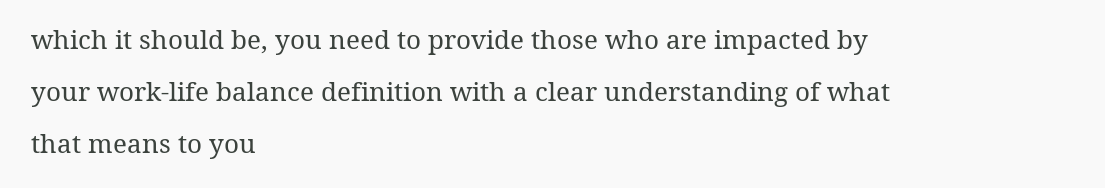which it should be, you need to provide those who are impacted by your work-life balance definition with a clear understanding of what that means to you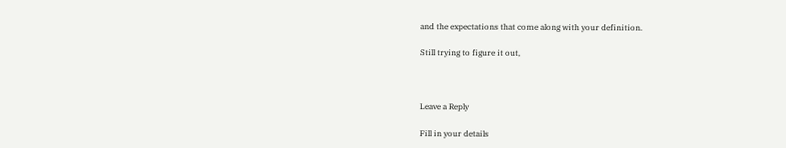and the expectations that come along with your definition.

Still trying to figure it out,



Leave a Reply

Fill in your details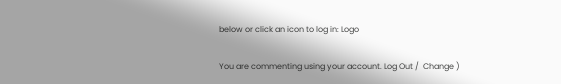below or click an icon to log in: Logo

You are commenting using your account. Log Out /  Change )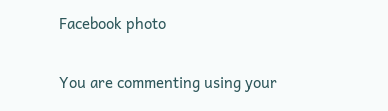Facebook photo

You are commenting using your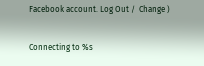Facebook account. Log Out /  Change )

Connecting to %s